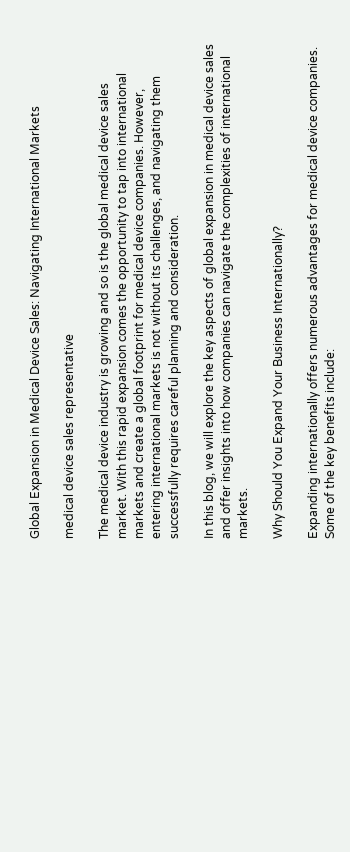Global Expansion in Medical Device Sales: Navigating International Markets

medical device sales representative

The medical device industry is growing and so is the global medical device sales market. With this rapid expansion comes the opportunity to tap into international markets and create a global footprint for medical device companies. However, entering international markets is not without its challenges, and navigating them successfully requires careful planning and consideration.

In this blog, we will explore the key aspects of global expansion in medical device sales and offer insights into how companies can navigate the complexities of international markets.

Why Should You Expand Your Business Internationally?

Expanding internationally offers numerous advantages for medical device companies. Some of the key benefits include: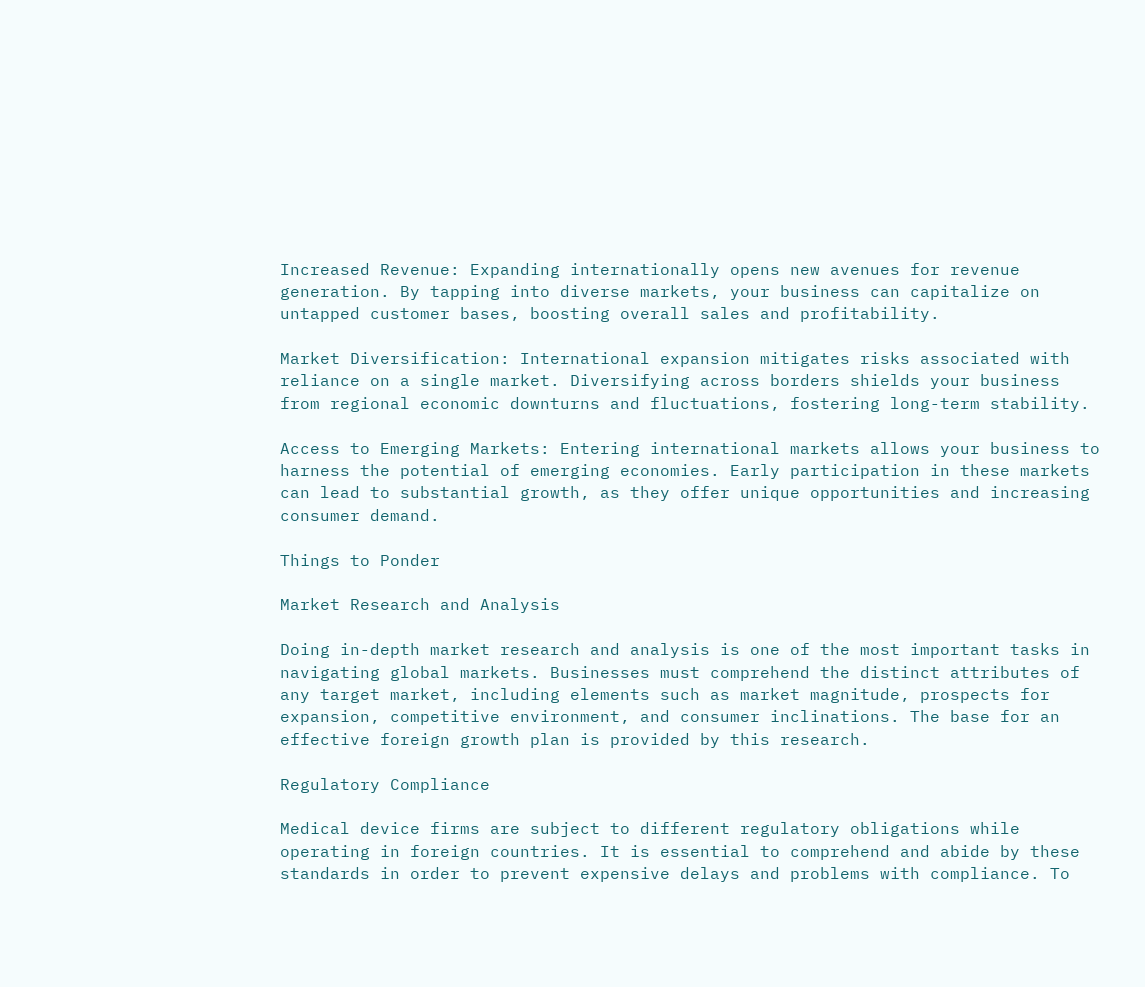Increased Revenue: Expanding internationally opens new avenues for revenue generation. By tapping into diverse markets, your business can capitalize on untapped customer bases, boosting overall sales and profitability.

Market Diversification: International expansion mitigates risks associated with reliance on a single market. Diversifying across borders shields your business from regional economic downturns and fluctuations, fostering long-term stability.

Access to Emerging Markets: Entering international markets allows your business to harness the potential of emerging economies. Early participation in these markets can lead to substantial growth, as they offer unique opportunities and increasing consumer demand.

Things to Ponder

Market Research and Analysis

Doing in-depth market research and analysis is one of the most important tasks in navigating global markets. Businesses must comprehend the distinct attributes of any target market, including elements such as market magnitude, prospects for expansion, competitive environment, and consumer inclinations. The base for an effective foreign growth plan is provided by this research.

Regulatory Compliance

Medical device firms are subject to different regulatory obligations while operating in foreign countries. It is essential to comprehend and abide by these standards in order to prevent expensive delays and problems with compliance. To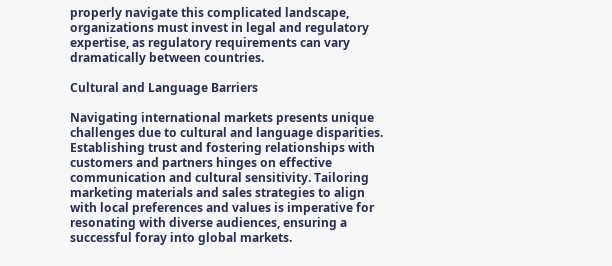properly navigate this complicated landscape, organizations must invest in legal and regulatory expertise, as regulatory requirements can vary dramatically between countries.

Cultural and Language Barriers

Navigating international markets presents unique challenges due to cultural and language disparities. Establishing trust and fostering relationships with customers and partners hinges on effective communication and cultural sensitivity. Tailoring marketing materials and sales strategies to align with local preferences and values is imperative for resonating with diverse audiences, ensuring a successful foray into global markets.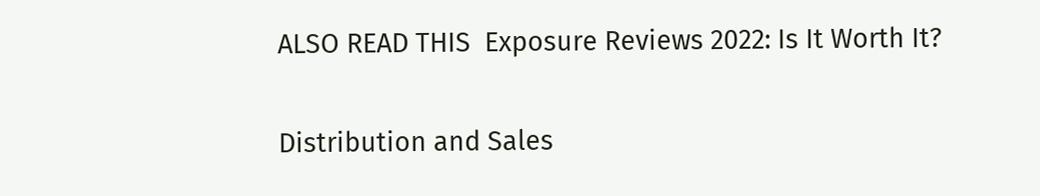ALSO READ THIS  Exposure Reviews 2022: Is It Worth It?

Distribution and Sales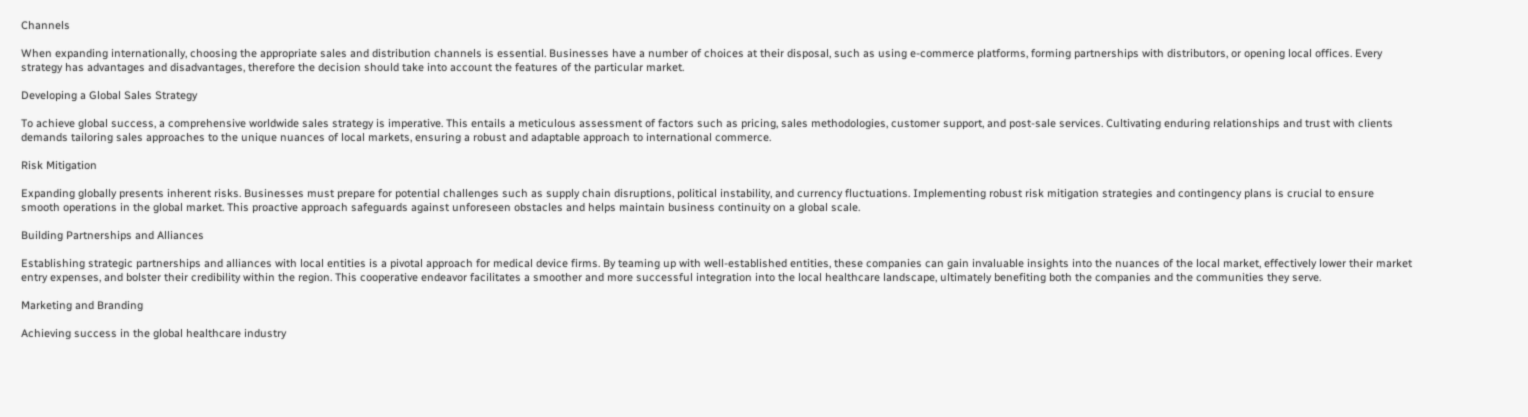Channels

When expanding internationally, choosing the appropriate sales and distribution channels is essential. Businesses have a number of choices at their disposal, such as using e-commerce platforms, forming partnerships with distributors, or opening local offices. Every strategy has advantages and disadvantages, therefore the decision should take into account the features of the particular market.

Developing a Global Sales Strategy

To achieve global success, a comprehensive worldwide sales strategy is imperative. This entails a meticulous assessment of factors such as pricing, sales methodologies, customer support, and post-sale services. Cultivating enduring relationships and trust with clients demands tailoring sales approaches to the unique nuances of local markets, ensuring a robust and adaptable approach to international commerce.

Risk Mitigation

Expanding globally presents inherent risks. Businesses must prepare for potential challenges such as supply chain disruptions, political instability, and currency fluctuations. Implementing robust risk mitigation strategies and contingency plans is crucial to ensure smooth operations in the global market. This proactive approach safeguards against unforeseen obstacles and helps maintain business continuity on a global scale.

Building Partnerships and Alliances

Establishing strategic partnerships and alliances with local entities is a pivotal approach for medical device firms. By teaming up with well-established entities, these companies can gain invaluable insights into the nuances of the local market, effectively lower their market entry expenses, and bolster their credibility within the region. This cooperative endeavor facilitates a smoother and more successful integration into the local healthcare landscape, ultimately benefiting both the companies and the communities they serve.

Marketing and Branding

Achieving success in the global healthcare industry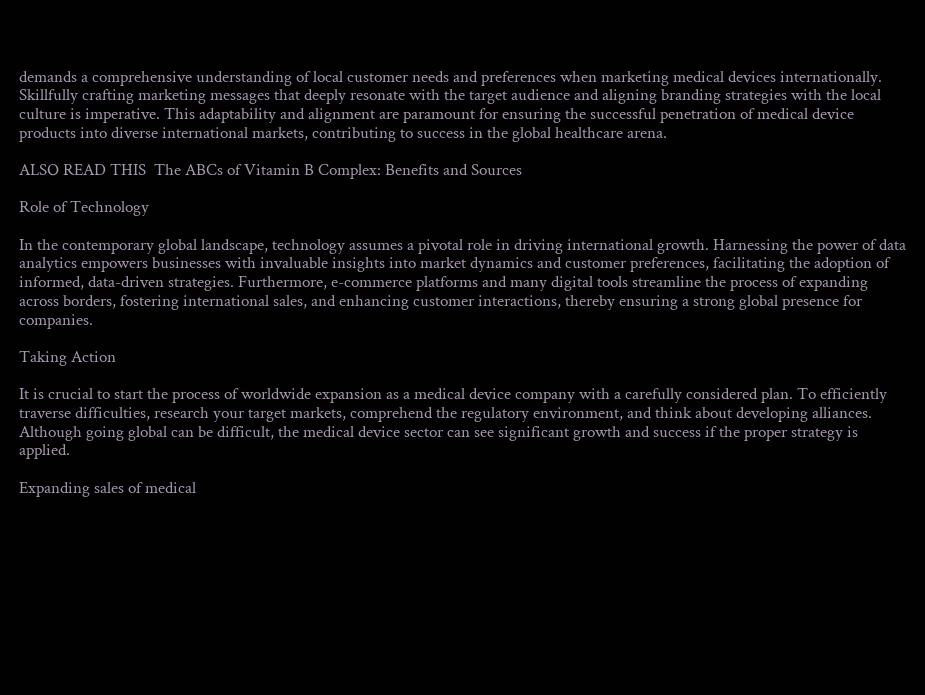demands a comprehensive understanding of local customer needs and preferences when marketing medical devices internationally. Skillfully crafting marketing messages that deeply resonate with the target audience and aligning branding strategies with the local culture is imperative. This adaptability and alignment are paramount for ensuring the successful penetration of medical device products into diverse international markets, contributing to success in the global healthcare arena.

ALSO READ THIS  The ABCs of Vitamin B Complex: Benefits and Sources

Role of Technology

In the contemporary global landscape, technology assumes a pivotal role in driving international growth. Harnessing the power of data analytics empowers businesses with invaluable insights into market dynamics and customer preferences, facilitating the adoption of informed, data-driven strategies. Furthermore, e-commerce platforms and many digital tools streamline the process of expanding across borders, fostering international sales, and enhancing customer interactions, thereby ensuring a strong global presence for companies.

Taking Action

It is crucial to start the process of worldwide expansion as a medical device company with a carefully considered plan. To efficiently traverse difficulties, research your target markets, comprehend the regulatory environment, and think about developing alliances. Although going global can be difficult, the medical device sector can see significant growth and success if the proper strategy is applied.

Expanding sales of medical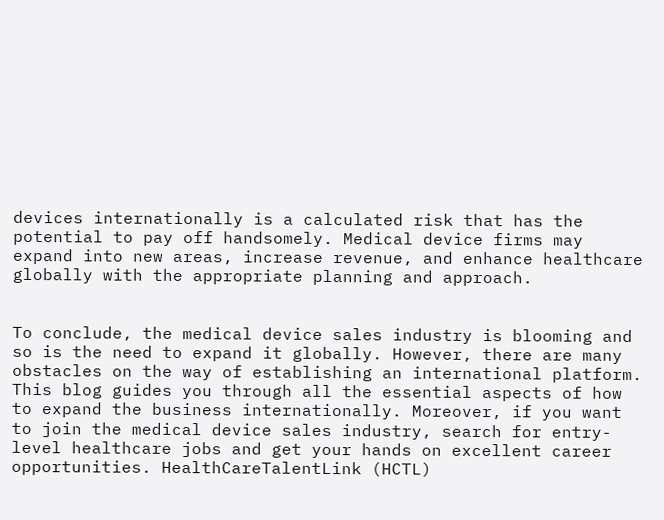devices internationally is a calculated risk that has the potential to pay off handsomely. Medical device firms may expand into new areas, increase revenue, and enhance healthcare globally with the appropriate planning and approach.


To conclude, the medical device sales industry is blooming and so is the need to expand it globally. However, there are many obstacles on the way of establishing an international platform. This blog guides you through all the essential aspects of how to expand the business internationally. Moreover, if you want to join the medical device sales industry, search for entry-level healthcare jobs and get your hands on excellent career opportunities. HealthCareTalentLink (HCTL)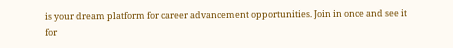is your dream platform for career advancement opportunities. Join in once and see it for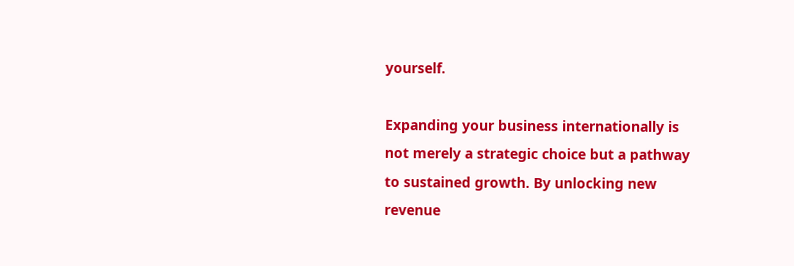yourself.

Expanding your business internationally is not merely a strategic choice but a pathway to sustained growth. By unlocking new revenue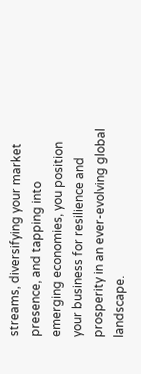streams, diversifying your market presence, and tapping into emerging economies, you position your business for resilience and prosperity in an ever-evolving global landscape.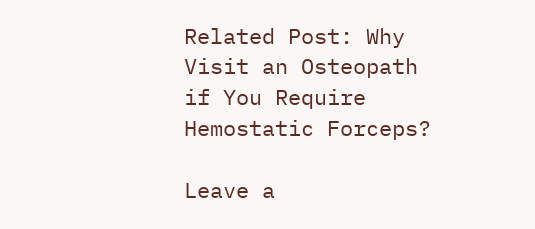Related Post: Why Visit an Osteopath if You Require Hemostatic Forceps?

Leave a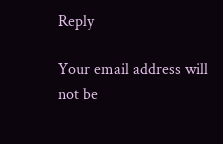Reply

Your email address will not be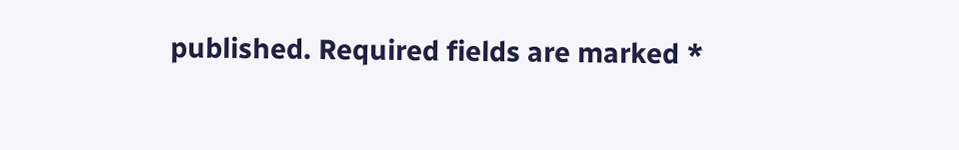published. Required fields are marked *